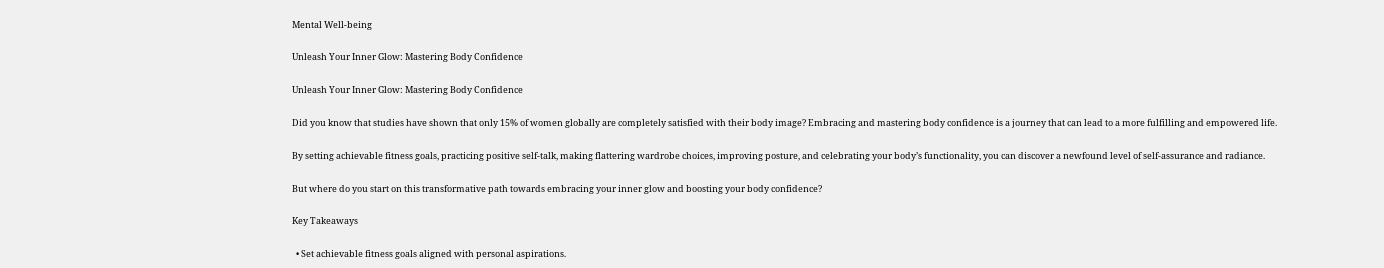Mental Well-being

Unleash Your Inner Glow: Mastering Body Confidence

Unleash Your Inner Glow: Mastering Body Confidence

Did you know that studies have shown that only 15% of women globally are completely satisfied with their body image? Embracing and mastering body confidence is a journey that can lead to a more fulfilling and empowered life.

By setting achievable fitness goals, practicing positive self-talk, making flattering wardrobe choices, improving posture, and celebrating your body’s functionality, you can discover a newfound level of self-assurance and radiance.

But where do you start on this transformative path towards embracing your inner glow and boosting your body confidence?

Key Takeaways

  • Set achievable fitness goals aligned with personal aspirations.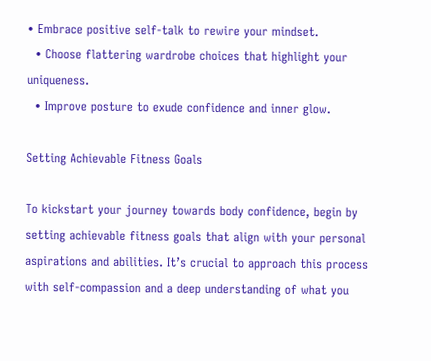• Embrace positive self-talk to rewire your mindset.
  • Choose flattering wardrobe choices that highlight your uniqueness.
  • Improve posture to exude confidence and inner glow.

Setting Achievable Fitness Goals

To kickstart your journey towards body confidence, begin by setting achievable fitness goals that align with your personal aspirations and abilities. It’s crucial to approach this process with self-compassion and a deep understanding of what you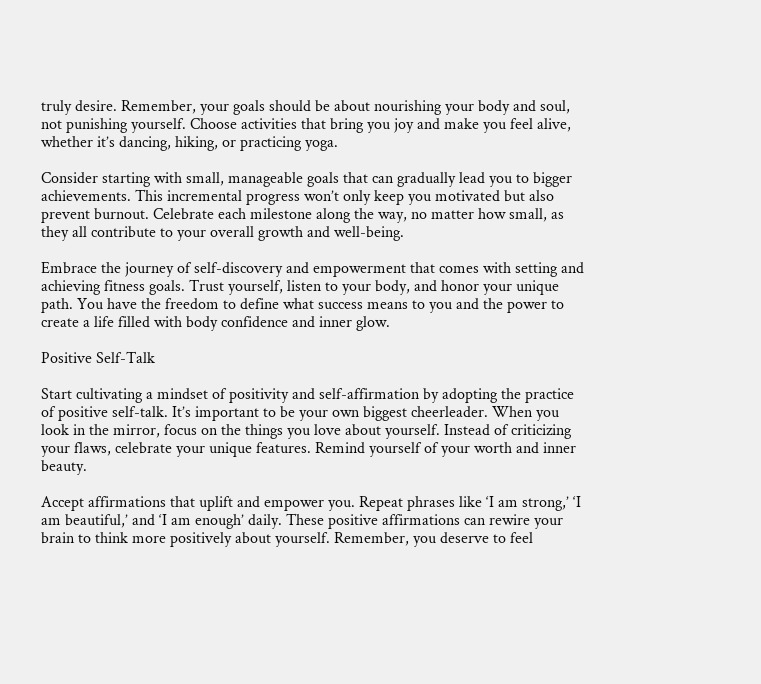truly desire. Remember, your goals should be about nourishing your body and soul, not punishing yourself. Choose activities that bring you joy and make you feel alive, whether it’s dancing, hiking, or practicing yoga.

Consider starting with small, manageable goals that can gradually lead you to bigger achievements. This incremental progress won’t only keep you motivated but also prevent burnout. Celebrate each milestone along the way, no matter how small, as they all contribute to your overall growth and well-being.

Embrace the journey of self-discovery and empowerment that comes with setting and achieving fitness goals. Trust yourself, listen to your body, and honor your unique path. You have the freedom to define what success means to you and the power to create a life filled with body confidence and inner glow.

Positive Self-Talk

Start cultivating a mindset of positivity and self-affirmation by adopting the practice of positive self-talk. It’s important to be your own biggest cheerleader. When you look in the mirror, focus on the things you love about yourself. Instead of criticizing your flaws, celebrate your unique features. Remind yourself of your worth and inner beauty.

Accept affirmations that uplift and empower you. Repeat phrases like ‘I am strong,’ ‘I am beautiful,’ and ‘I am enough’ daily. These positive affirmations can rewire your brain to think more positively about yourself. Remember, you deserve to feel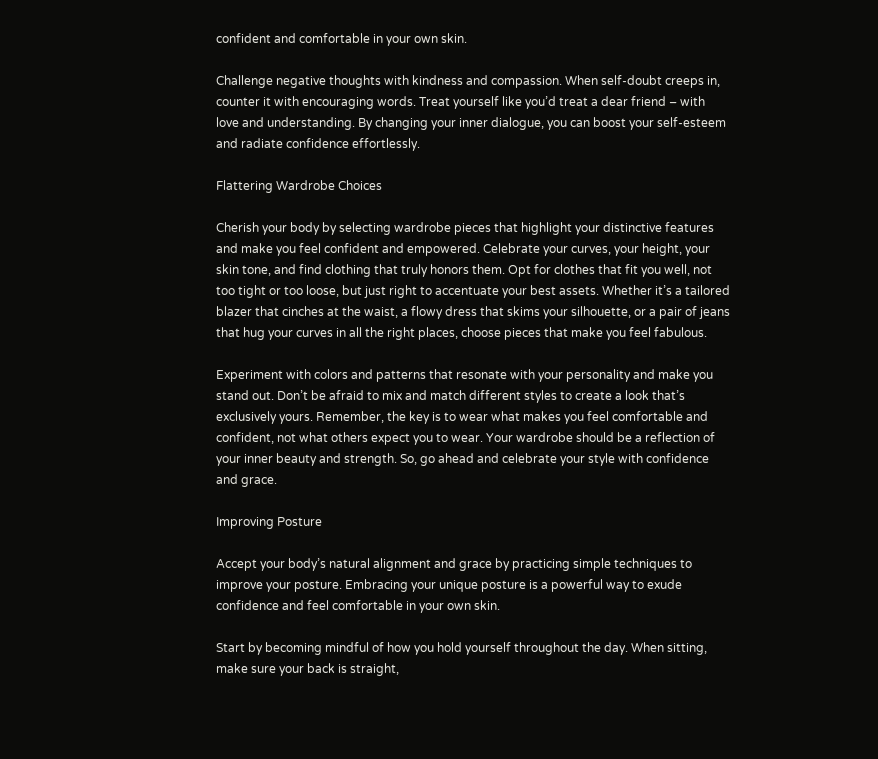confident and comfortable in your own skin.

Challenge negative thoughts with kindness and compassion. When self-doubt creeps in, counter it with encouraging words. Treat yourself like you’d treat a dear friend – with love and understanding. By changing your inner dialogue, you can boost your self-esteem and radiate confidence effortlessly.

Flattering Wardrobe Choices

Cherish your body by selecting wardrobe pieces that highlight your distinctive features and make you feel confident and empowered. Celebrate your curves, your height, your skin tone, and find clothing that truly honors them. Opt for clothes that fit you well, not too tight or too loose, but just right to accentuate your best assets. Whether it’s a tailored blazer that cinches at the waist, a flowy dress that skims your silhouette, or a pair of jeans that hug your curves in all the right places, choose pieces that make you feel fabulous.

Experiment with colors and patterns that resonate with your personality and make you stand out. Don’t be afraid to mix and match different styles to create a look that’s exclusively yours. Remember, the key is to wear what makes you feel comfortable and confident, not what others expect you to wear. Your wardrobe should be a reflection of your inner beauty and strength. So, go ahead and celebrate your style with confidence and grace.

Improving Posture

Accept your body’s natural alignment and grace by practicing simple techniques to improve your posture. Embracing your unique posture is a powerful way to exude confidence and feel comfortable in your own skin.

Start by becoming mindful of how you hold yourself throughout the day. When sitting, make sure your back is straight,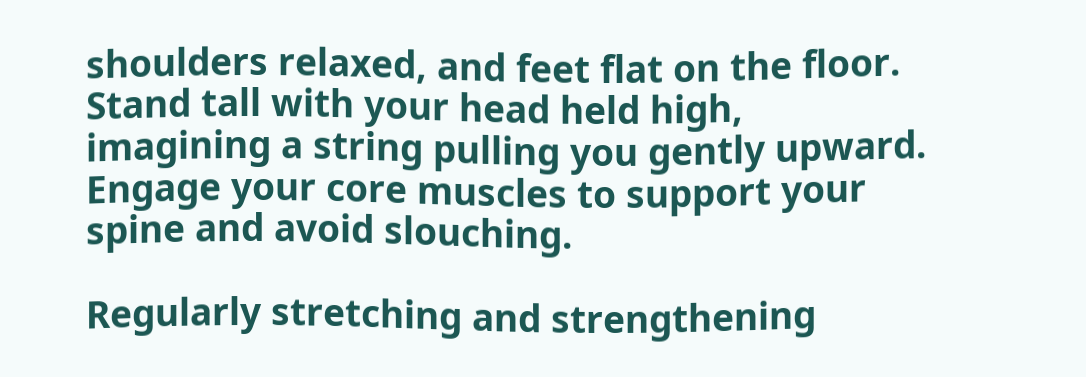shoulders relaxed, and feet flat on the floor. Stand tall with your head held high, imagining a string pulling you gently upward. Engage your core muscles to support your spine and avoid slouching.

Regularly stretching and strengthening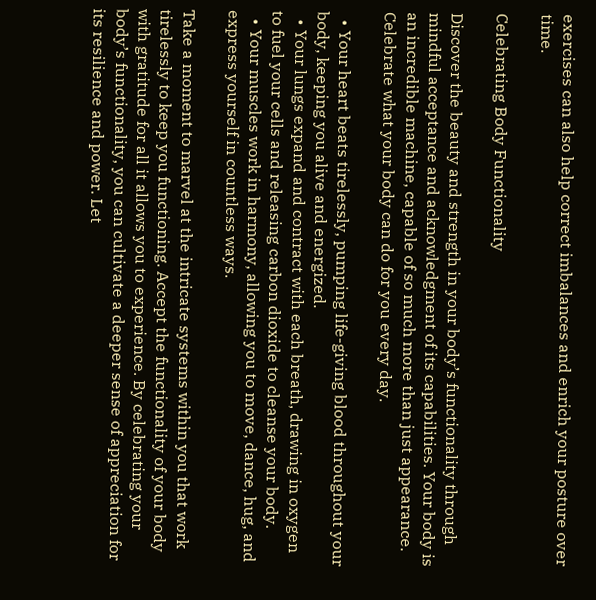exercises can also help correct imbalances and enrich your posture over time.

Celebrating Body Functionality

Discover the beauty and strength in your body’s functionality through mindful acceptance and acknowledgment of its capabilities. Your body is an incredible machine, capable of so much more than just appearance. Celebrate what your body can do for you every day.

  • Your heart beats tirelessly, pumping life-giving blood throughout your body, keeping you alive and energized.
  • Your lungs expand and contract with each breath, drawing in oxygen to fuel your cells and releasing carbon dioxide to cleanse your body.
  • Your muscles work in harmony, allowing you to move, dance, hug, and express yourself in countless ways.

Take a moment to marvel at the intricate systems within you that work tirelessly to keep you functioning. Accept the functionality of your body with gratitude for all it allows you to experience. By celebrating your body’s functionality, you can cultivate a deeper sense of appreciation for its resilience and power. Let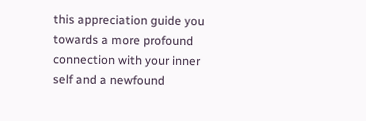this appreciation guide you towards a more profound connection with your inner self and a newfound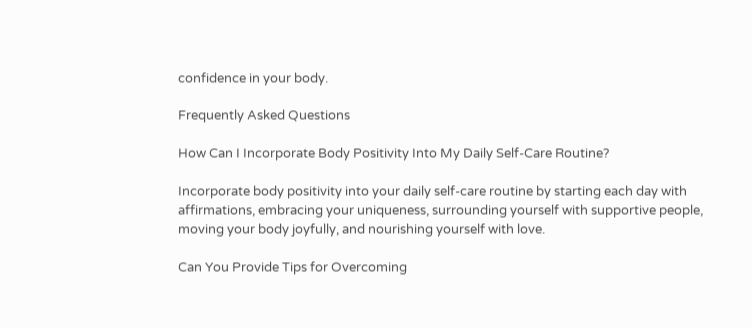confidence in your body.

Frequently Asked Questions

How Can I Incorporate Body Positivity Into My Daily Self-Care Routine?

Incorporate body positivity into your daily self-care routine by starting each day with affirmations, embracing your uniqueness, surrounding yourself with supportive people, moving your body joyfully, and nourishing yourself with love.

Can You Provide Tips for Overcoming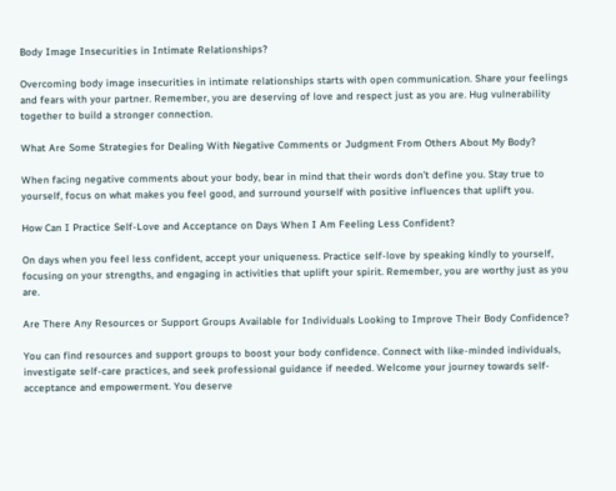Body Image Insecurities in Intimate Relationships?

Overcoming body image insecurities in intimate relationships starts with open communication. Share your feelings and fears with your partner. Remember, you are deserving of love and respect just as you are. Hug vulnerability together to build a stronger connection.

What Are Some Strategies for Dealing With Negative Comments or Judgment From Others About My Body?

When facing negative comments about your body, bear in mind that their words don’t define you. Stay true to yourself, focus on what makes you feel good, and surround yourself with positive influences that uplift you.

How Can I Practice Self-Love and Acceptance on Days When I Am Feeling Less Confident?

On days when you feel less confident, accept your uniqueness. Practice self-love by speaking kindly to yourself, focusing on your strengths, and engaging in activities that uplift your spirit. Remember, you are worthy just as you are.

Are There Any Resources or Support Groups Available for Individuals Looking to Improve Their Body Confidence?

You can find resources and support groups to boost your body confidence. Connect with like-minded individuals, investigate self-care practices, and seek professional guidance if needed. Welcome your journey towards self-acceptance and empowerment. You deserve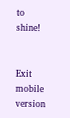to shine!


Exit mobile version